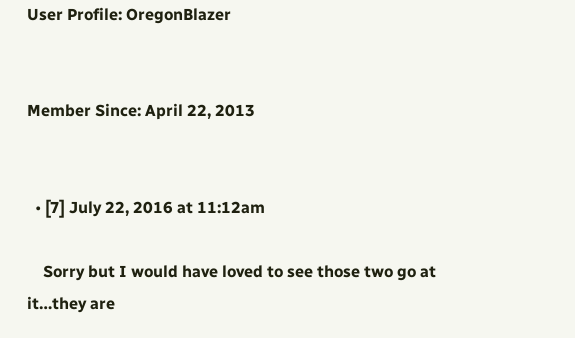User Profile: OregonBlazer


Member Since: April 22, 2013


  • [7] July 22, 2016 at 11:12am

    Sorry but I would have loved to see those two go at it…they are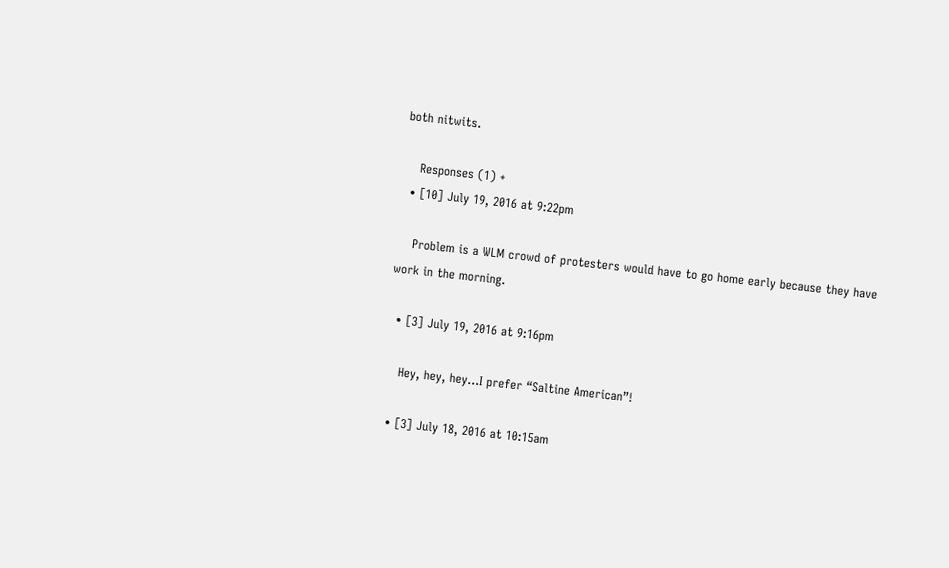both nitwits.

    Responses (1) +
  • [10] July 19, 2016 at 9:22pm

    Problem is a WLM crowd of protesters would have to go home early because they have work in the morning.

  • [3] July 19, 2016 at 9:16pm

    Hey, hey, hey…I prefer “Saltine American”!

  • [3] July 18, 2016 at 10:15am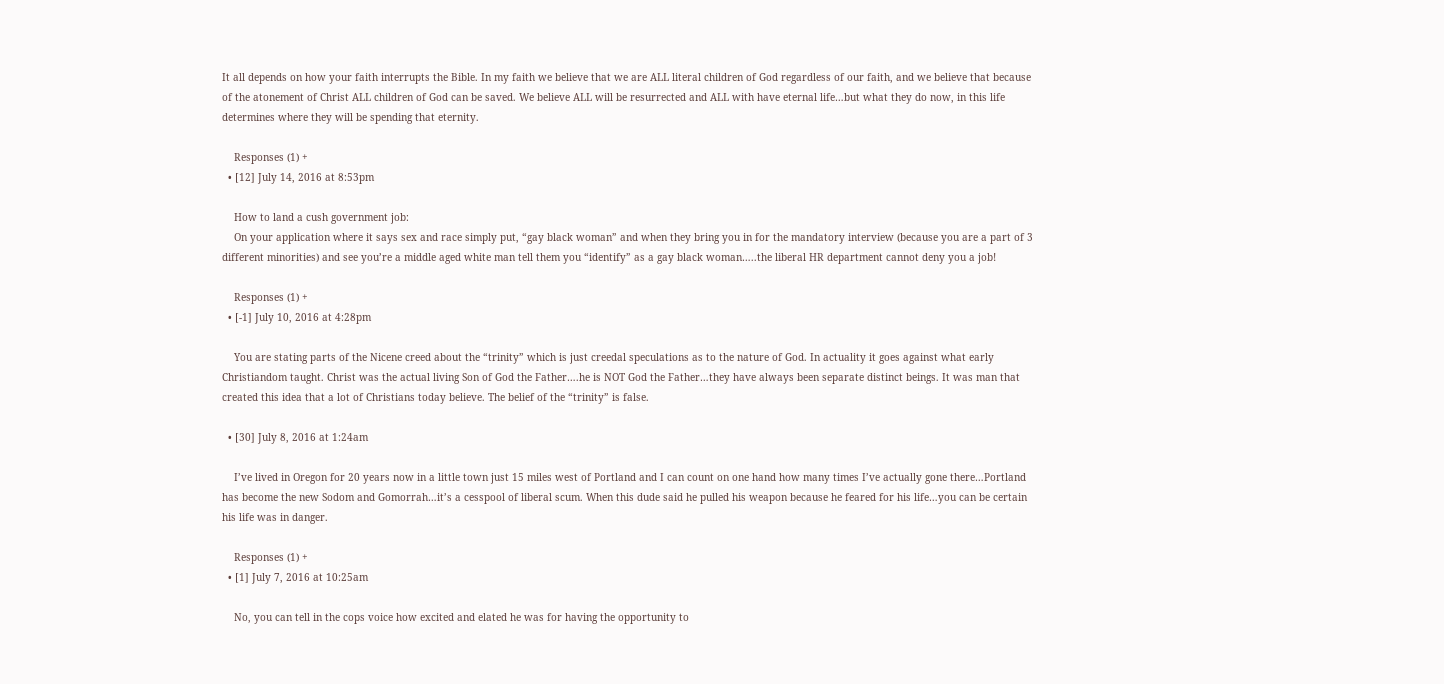It all depends on how your faith interrupts the Bible. In my faith we believe that we are ALL literal children of God regardless of our faith, and we believe that because of the atonement of Christ ALL children of God can be saved. We believe ALL will be resurrected and ALL with have eternal life…but what they do now, in this life determines where they will be spending that eternity.

    Responses (1) +
  • [12] July 14, 2016 at 8:53pm

    How to land a cush government job:
    On your application where it says sex and race simply put, “gay black woman” and when they bring you in for the mandatory interview (because you are a part of 3 different minorities) and see you’re a middle aged white man tell them you “identify” as a gay black woman…..the liberal HR department cannot deny you a job!

    Responses (1) +
  • [-1] July 10, 2016 at 4:28pm

    You are stating parts of the Nicene creed about the “trinity” which is just creedal speculations as to the nature of God. In actuality it goes against what early Christiandom taught. Christ was the actual living Son of God the Father….he is NOT God the Father…they have always been separate distinct beings. It was man that created this idea that a lot of Christians today believe. The belief of the “trinity” is false.

  • [30] July 8, 2016 at 1:24am

    I’ve lived in Oregon for 20 years now in a little town just 15 miles west of Portland and I can count on one hand how many times I’ve actually gone there…Portland has become the new Sodom and Gomorrah…it’s a cesspool of liberal scum. When this dude said he pulled his weapon because he feared for his life…you can be certain his life was in danger.

    Responses (1) +
  • [1] July 7, 2016 at 10:25am

    No, you can tell in the cops voice how excited and elated he was for having the opportunity to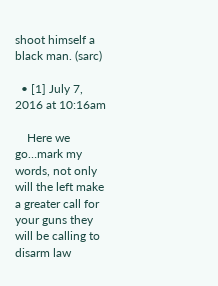shoot himself a black man. (sarc)

  • [1] July 7, 2016 at 10:16am

    Here we go…mark my words, not only will the left make a greater call for your guns they will be calling to disarm law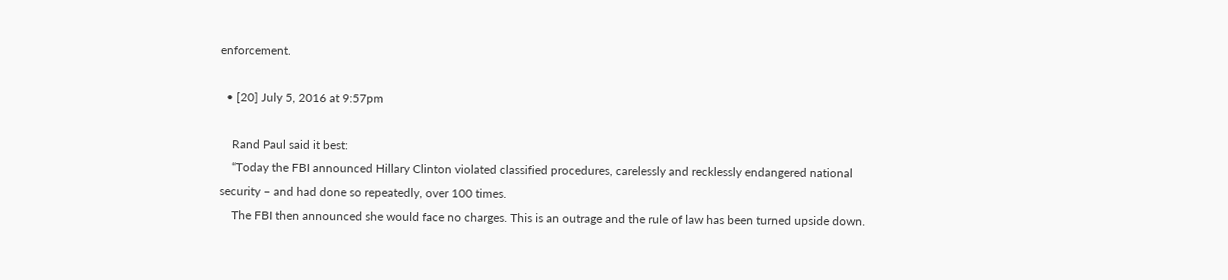enforcement.

  • [20] July 5, 2016 at 9:57pm

    Rand Paul said it best:
    “Today the FBI announced Hillary Clinton violated classified procedures, carelessly and recklessly endangered national security – and had done so repeatedly, over 100 times.
    The FBI then announced she would face no charges. This is an outrage and the rule of law has been turned upside down.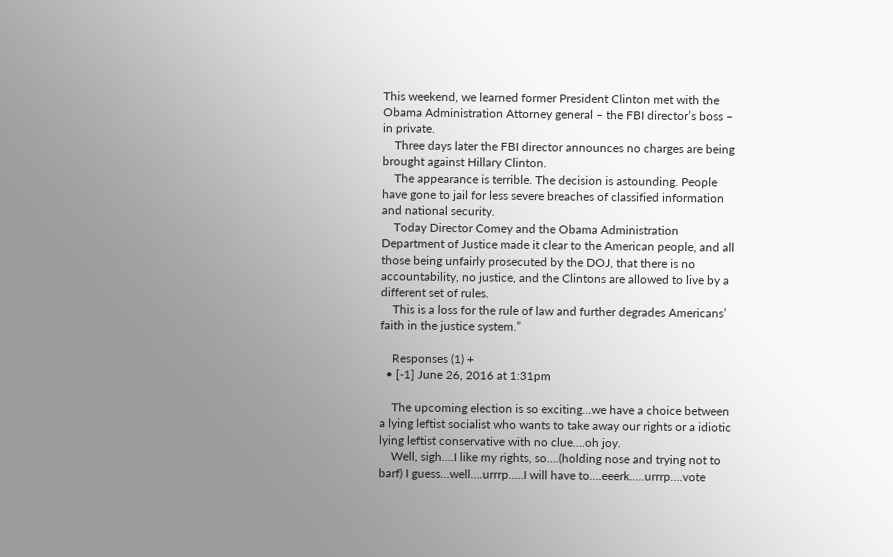This weekend, we learned former President Clinton met with the Obama Administration Attorney general – the FBI director’s boss – in private.
    Three days later the FBI director announces no charges are being brought against Hillary Clinton.
    The appearance is terrible. The decision is astounding. People have gone to jail for less severe breaches of classified information and national security.
    Today Director Comey and the Obama Administration Department of Justice made it clear to the American people, and all those being unfairly prosecuted by the DOJ, that there is no accountability, no justice, and the Clintons are allowed to live by a different set of rules.
    This is a loss for the rule of law and further degrades Americans’ faith in the justice system.”

    Responses (1) +
  • [-1] June 26, 2016 at 1:31pm

    The upcoming election is so exciting…we have a choice between a lying leftist socialist who wants to take away our rights or a idiotic lying leftist conservative with no clue….oh joy.
    Well, sigh….I like my rights, so….(holding nose and trying not to barf) I guess…well….urrrp…..I will have to….eeerk…..urrrp….vote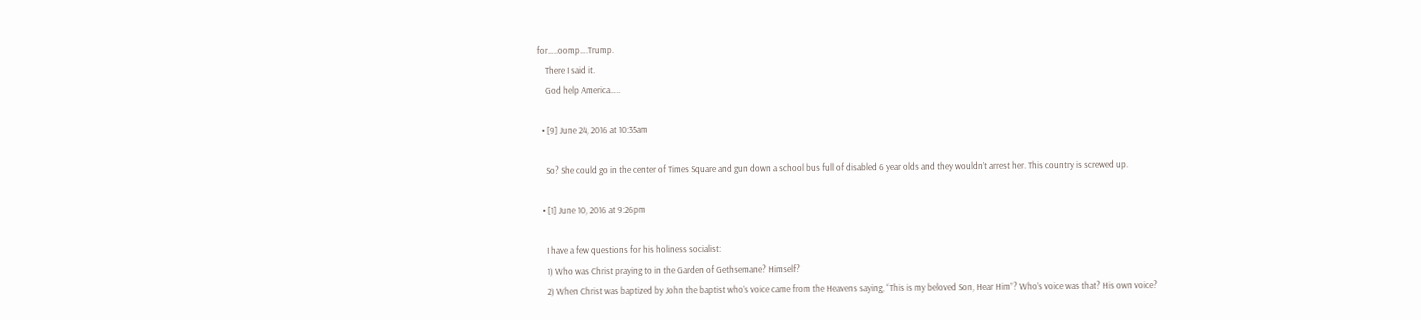for…..oomp….Trump.
    There I said it.
    God help America…..

  • [9] June 24, 2016 at 10:35am

    So? She could go in the center of Times Square and gun down a school bus full of disabled 6 year olds and they wouldn’t arrest her. This country is screwed up.

  • [1] June 10, 2016 at 9:26pm

    I have a few questions for his holiness socialist:
    1) Who was Christ praying to in the Garden of Gethsemane? Himself?
    2) When Christ was baptized by John the baptist who’s voice came from the Heavens saying, “This is my beloved Son, Hear Him”? Who’s voice was that? His own voice?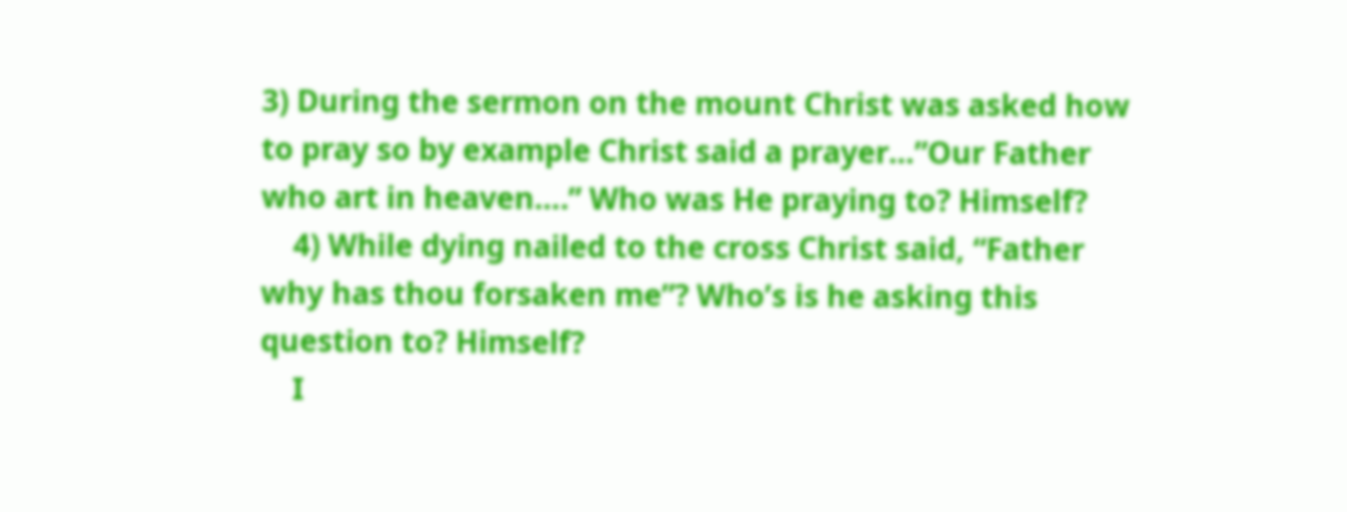3) During the sermon on the mount Christ was asked how to pray so by example Christ said a prayer…”Our Father who art in heaven….” Who was He praying to? Himself?
    4) While dying nailed to the cross Christ said, “Father why has thou forsaken me”? Who’s is he asking this question to? Himself?
    I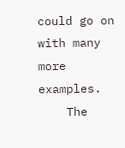could go on with many more examples.
    The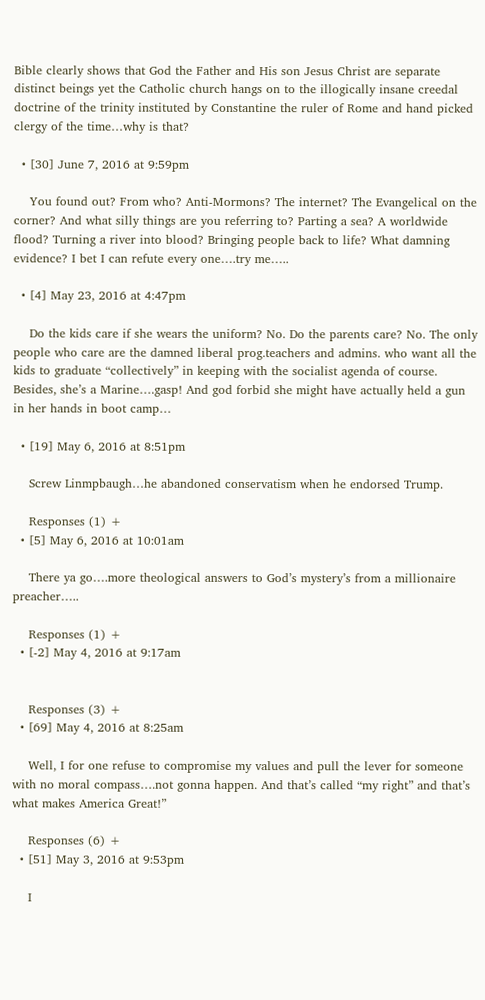Bible clearly shows that God the Father and His son Jesus Christ are separate distinct beings yet the Catholic church hangs on to the illogically insane creedal doctrine of the trinity instituted by Constantine the ruler of Rome and hand picked clergy of the time…why is that?

  • [30] June 7, 2016 at 9:59pm

    You found out? From who? Anti-Mormons? The internet? The Evangelical on the corner? And what silly things are you referring to? Parting a sea? A worldwide flood? Turning a river into blood? Bringing people back to life? What damning evidence? I bet I can refute every one….try me…..

  • [4] May 23, 2016 at 4:47pm

    Do the kids care if she wears the uniform? No. Do the parents care? No. The only people who care are the damned liberal prog.teachers and admins. who want all the kids to graduate “collectively” in keeping with the socialist agenda of course. Besides, she’s a Marine….gasp! And god forbid she might have actually held a gun in her hands in boot camp…

  • [19] May 6, 2016 at 8:51pm

    Screw Linmpbaugh…he abandoned conservatism when he endorsed Trump.

    Responses (1) +
  • [5] May 6, 2016 at 10:01am

    There ya go….more theological answers to God’s mystery’s from a millionaire preacher…..

    Responses (1) +
  • [-2] May 4, 2016 at 9:17am


    Responses (3) +
  • [69] May 4, 2016 at 8:25am

    Well, I for one refuse to compromise my values and pull the lever for someone with no moral compass….not gonna happen. And that’s called “my right” and that’s what makes America Great!”

    Responses (6) +
  • [51] May 3, 2016 at 9:53pm

    I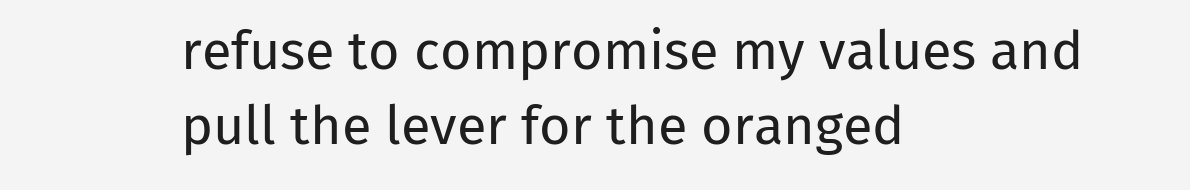refuse to compromise my values and pull the lever for the oranged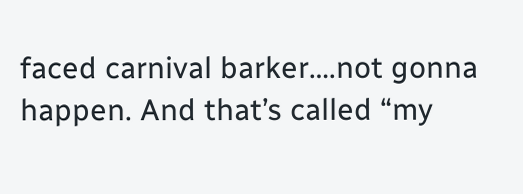faced carnival barker….not gonna happen. And that’s called “my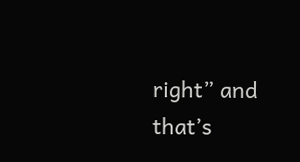right” and that’s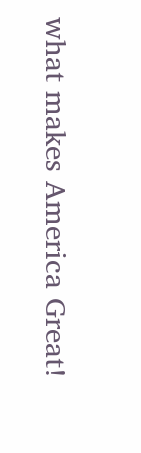what makes America Great!